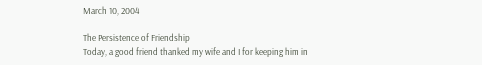March 10, 2004

The Persistence of Friendship
Today, a good friend thanked my wife and I for keeping him in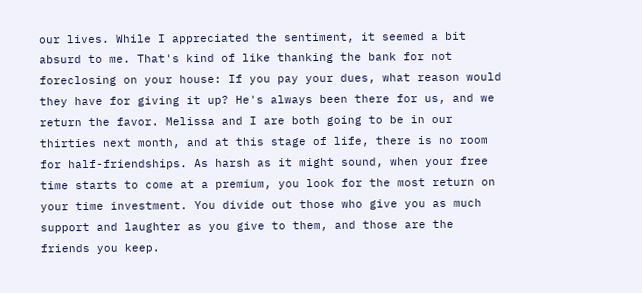our lives. While I appreciated the sentiment, it seemed a bit absurd to me. That's kind of like thanking the bank for not foreclosing on your house: If you pay your dues, what reason would they have for giving it up? He's always been there for us, and we return the favor. Melissa and I are both going to be in our thirties next month, and at this stage of life, there is no room for half-friendships. As harsh as it might sound, when your free time starts to come at a premium, you look for the most return on your time investment. You divide out those who give you as much support and laughter as you give to them, and those are the friends you keep.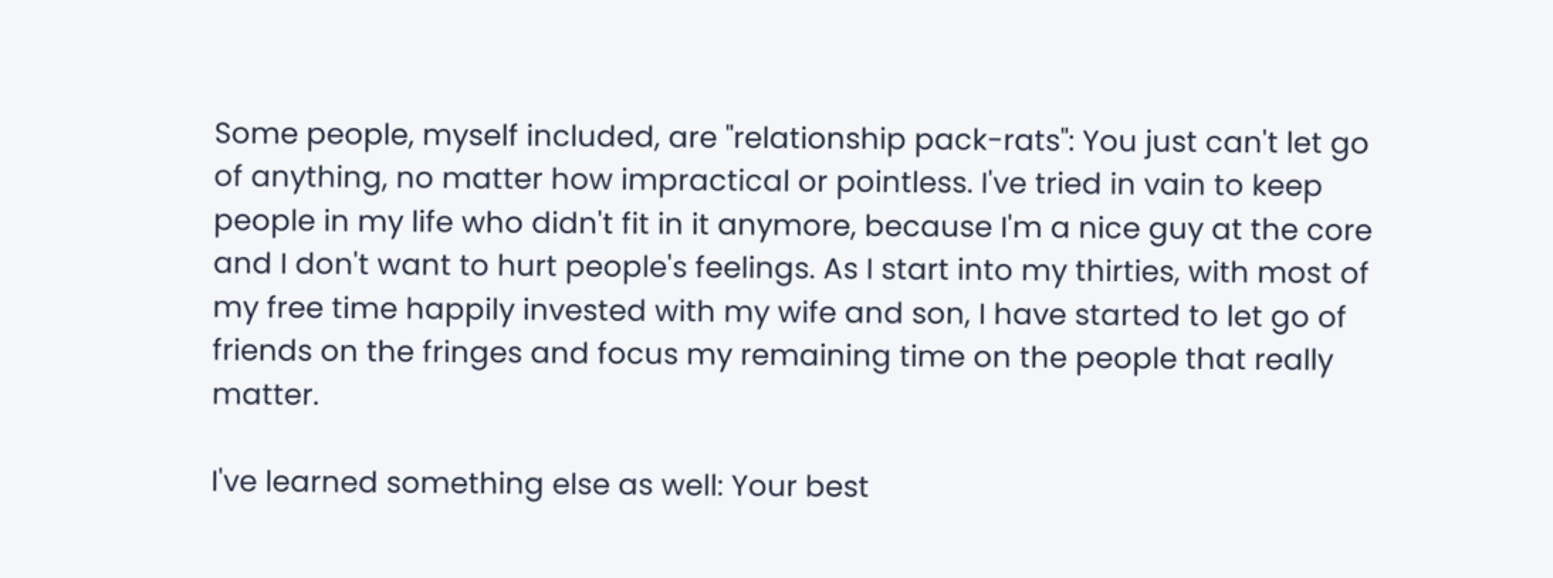Some people, myself included, are "relationship pack-rats": You just can't let go of anything, no matter how impractical or pointless. I've tried in vain to keep people in my life who didn't fit in it anymore, because I'm a nice guy at the core and I don't want to hurt people's feelings. As I start into my thirties, with most of my free time happily invested with my wife and son, I have started to let go of friends on the fringes and focus my remaining time on the people that really matter.

I've learned something else as well: Your best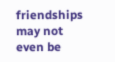friendships may not even be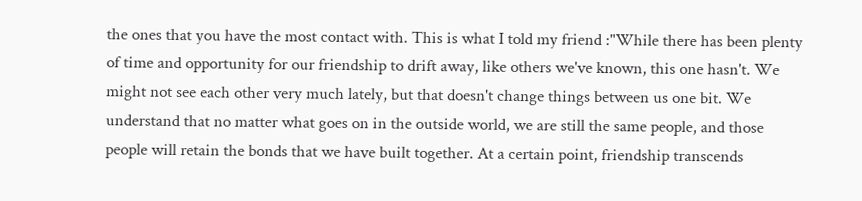the ones that you have the most contact with. This is what I told my friend :"While there has been plenty of time and opportunity for our friendship to drift away, like others we've known, this one hasn't. We might not see each other very much lately, but that doesn't change things between us one bit. We understand that no matter what goes on in the outside world, we are still the same people, and those people will retain the bonds that we have built together. At a certain point, friendship transcends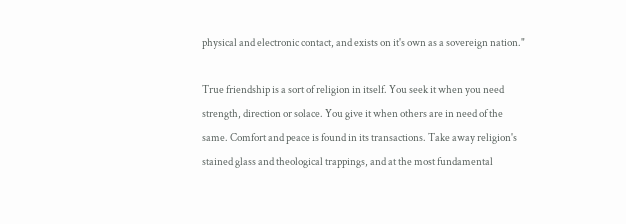physical and electronic contact, and exists on it's own as a sovereign nation."

True friendship is a sort of religion in itself. You seek it when you need strength, direction or solace. You give it when others are in need of the same. Comfort and peace is found in its transactions. Take away religion's stained glass and theological trappings, and at the most fundamental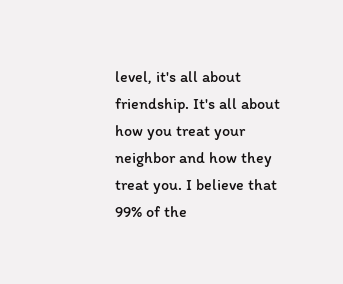level, it's all about friendship. It's all about how you treat your neighbor and how they treat you. I believe that 99% of the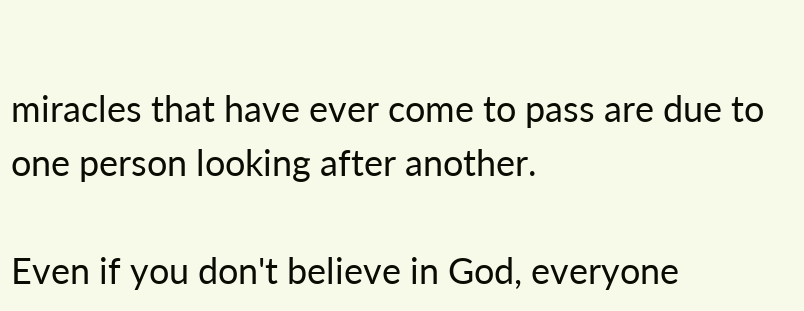miracles that have ever come to pass are due to one person looking after another.

Even if you don't believe in God, everyone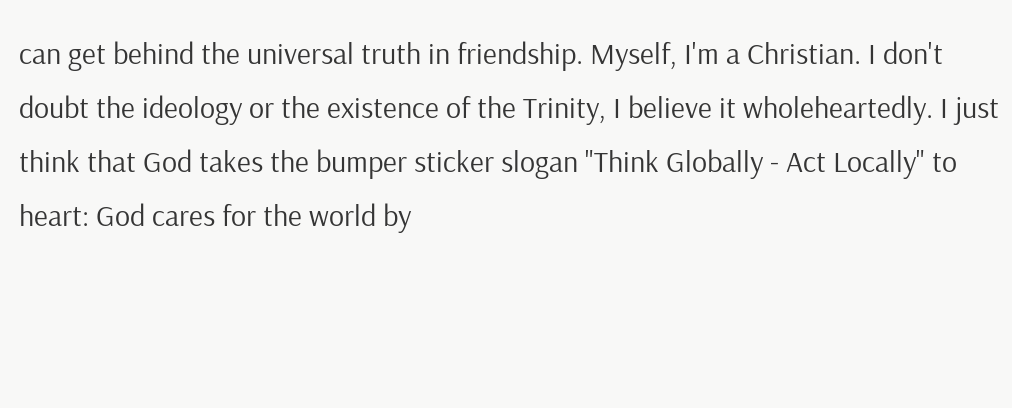can get behind the universal truth in friendship. Myself, I'm a Christian. I don't doubt the ideology or the existence of the Trinity, I believe it wholeheartedly. I just think that God takes the bumper sticker slogan "Think Globally - Act Locally" to heart: God cares for the world by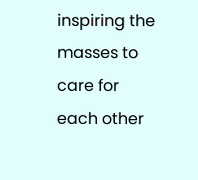inspiring the masses to care for each other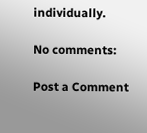individually.

No comments:

Post a Comment